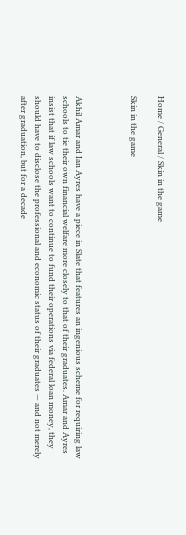Home / General / Skin in the game

Skin in the game



Akhil Amar and Ian Ayres have a piece in Slate that features an ingenious scheme for requiring law schools to tie their own financial welfare more closely to that of their graduates. Amar and Ayres insist that if law schools want to continue to fund their operations via federal loan money, they should have to disclose the professional and economic status of their graduates — and not merely after graduation, but for a decade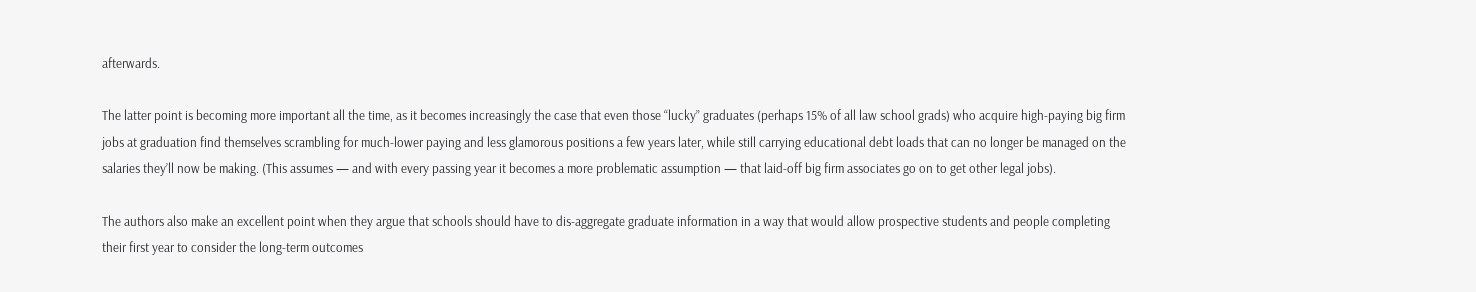afterwards.

The latter point is becoming more important all the time, as it becomes increasingly the case that even those “lucky” graduates (perhaps 15% of all law school grads) who acquire high-paying big firm jobs at graduation find themselves scrambling for much-lower paying and less glamorous positions a few years later, while still carrying educational debt loads that can no longer be managed on the salaries they’ll now be making. (This assumes — and with every passing year it becomes a more problematic assumption — that laid-off big firm associates go on to get other legal jobs).

The authors also make an excellent point when they argue that schools should have to dis-aggregate graduate information in a way that would allow prospective students and people completing their first year to consider the long-term outcomes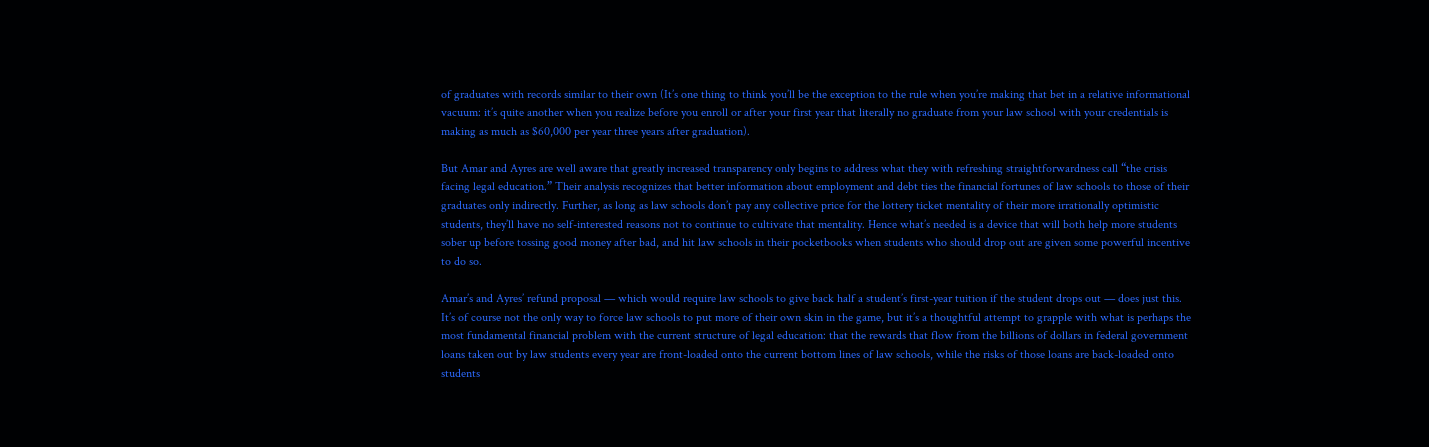of graduates with records similar to their own (It’s one thing to think you’ll be the exception to the rule when you’re making that bet in a relative informational vacuum: it’s quite another when you realize before you enroll or after your first year that literally no graduate from your law school with your credentials is making as much as $60,000 per year three years after graduation).

But Amar and Ayres are well aware that greatly increased transparency only begins to address what they with refreshing straightforwardness call “the crisis facing legal education.” Their analysis recognizes that better information about employment and debt ties the financial fortunes of law schools to those of their graduates only indirectly. Further, as long as law schools don’t pay any collective price for the lottery ticket mentality of their more irrationally optimistic students, they’ll have no self-interested reasons not to continue to cultivate that mentality. Hence what’s needed is a device that will both help more students sober up before tossing good money after bad, and hit law schools in their pocketbooks when students who should drop out are given some powerful incentive to do so.

Amar’s and Ayres’ refund proposal — which would require law schools to give back half a student’s first-year tuition if the student drops out — does just this. It’s of course not the only way to force law schools to put more of their own skin in the game, but it’s a thoughtful attempt to grapple with what is perhaps the most fundamental financial problem with the current structure of legal education: that the rewards that flow from the billions of dollars in federal government loans taken out by law students every year are front-loaded onto the current bottom lines of law schools, while the risks of those loans are back-loaded onto students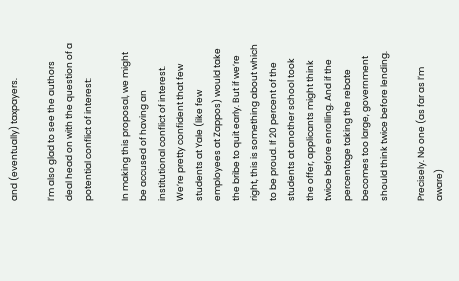and (eventually) taxpayers.

I’m also glad to see the authors deal head on with the question of a potential conflict of interest:

In making this proposal, we might be accused of having an institutional conflict of interest. We’re pretty confident that few students at Yale (like few employees at Zappos) would take the bribe to quit early. But if we’re right, this is something about which to be proud. If 20 percent of the students at another school took the offer, applicants might think twice before enrolling. And if the percentage taking the rebate becomes too large, government should think twice before lending.

Precisely. No one (as far as I’m aware)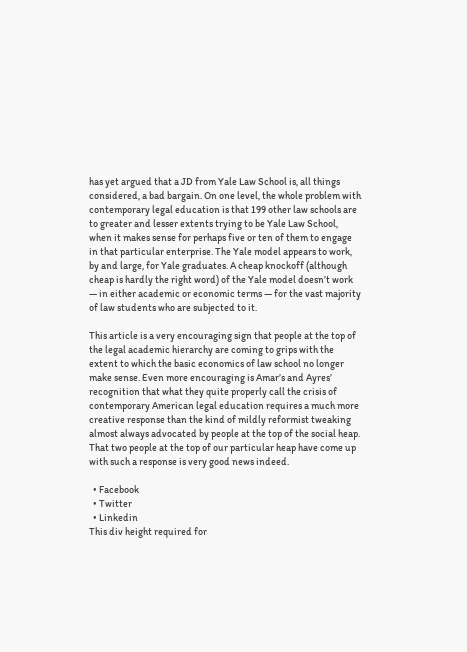has yet argued that a JD from Yale Law School is, all things considered, a bad bargain. On one level, the whole problem with contemporary legal education is that 199 other law schools are to greater and lesser extents trying to be Yale Law School, when it makes sense for perhaps five or ten of them to engage in that particular enterprise. The Yale model appears to work, by and large, for Yale graduates. A cheap knockoff (although cheap is hardly the right word) of the Yale model doesn’t work — in either academic or economic terms — for the vast majority of law students who are subjected to it.

This article is a very encouraging sign that people at the top of the legal academic hierarchy are coming to grips with the extent to which the basic economics of law school no longer make sense. Even more encouraging is Amar’s and Ayres’ recognition that what they quite properly call the crisis of contemporary American legal education requires a much more creative response than the kind of mildly reformist tweaking almost always advocated by people at the top of the social heap. That two people at the top of our particular heap have come up with such a response is very good news indeed.

  • Facebook
  • Twitter
  • Linkedin
This div height required for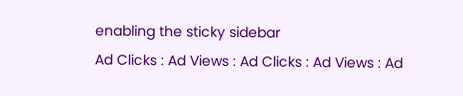enabling the sticky sidebar
Ad Clicks : Ad Views : Ad Clicks : Ad Views : Ad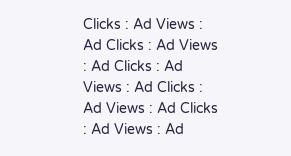Clicks : Ad Views : Ad Clicks : Ad Views : Ad Clicks : Ad Views : Ad Clicks : Ad Views : Ad Clicks : Ad Views : Ad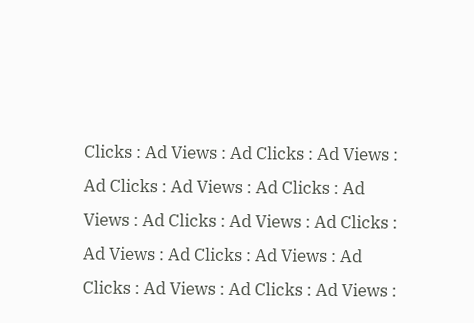Clicks : Ad Views : Ad Clicks : Ad Views : Ad Clicks : Ad Views : Ad Clicks : Ad Views : Ad Clicks : Ad Views : Ad Clicks : Ad Views : Ad Clicks : Ad Views : Ad Clicks : Ad Views : Ad Clicks : Ad Views :